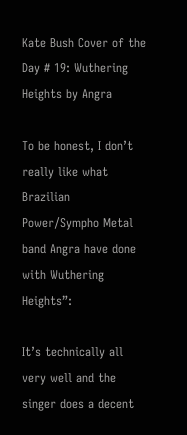Kate Bush Cover of the Day # 19: Wuthering Heights by Angra

To be honest, I don’t really like what Brazilian Power/Sympho Metal band Angra have done with Wuthering Heights”:

It’s technically all very well and the singer does a decent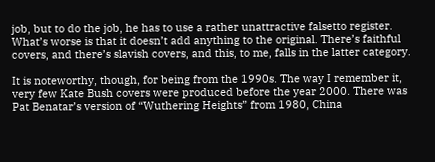job, but to do the job, he has to use a rather unattractive falsetto register. What’s worse is that it doesn’t add anything to the original. There’s faithful covers, and there’s slavish covers, and this, to me, falls in the latter category.

It is noteworthy, though, for being from the 1990s. The way I remember it, very few Kate Bush covers were produced before the year 2000. There was Pat Benatar’s version of “Wuthering Heights” from 1980, China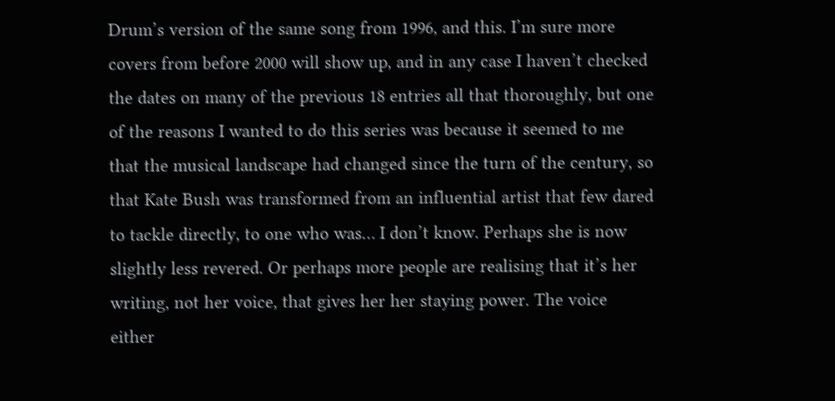Drum’s version of the same song from 1996, and this. I’m sure more covers from before 2000 will show up, and in any case I haven’t checked the dates on many of the previous 18 entries all that thoroughly, but one of the reasons I wanted to do this series was because it seemed to me that the musical landscape had changed since the turn of the century, so that Kate Bush was transformed from an influential artist that few dared to tackle directly, to one who was… I don’t know. Perhaps she is now slightly less revered. Or perhaps more people are realising that it’s her writing, not her voice, that gives her her staying power. The voice either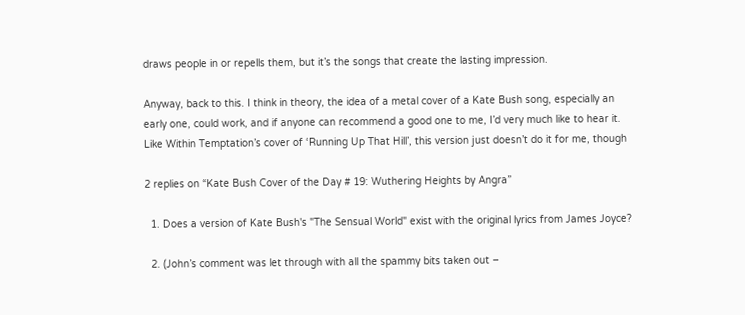draws people in or repells them, but it’s the songs that create the lasting impression.

Anyway, back to this. I think in theory, the idea of a metal cover of a Kate Bush song, especially an early one, could work, and if anyone can recommend a good one to me, I’d very much like to hear it. Like Within Temptation’s cover of ‘Running Up That Hill’, this version just doesn’t do it for me, though

2 replies on “Kate Bush Cover of the Day # 19: Wuthering Heights by Angra”

  1. Does a version of Kate Bush's "The Sensual World" exist with the original lyrics from James Joyce?

  2. (John’s comment was let through with all the spammy bits taken out –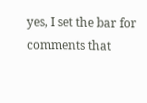yes, I set the bar for comments that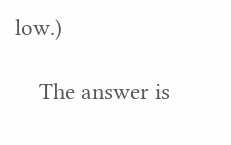low.)

    The answer is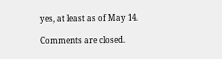yes, at least as of May 14.

Comments are closed.